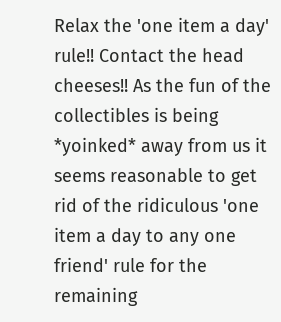Relax the 'one item a day' rule!! Contact the head cheeses!! As the fun of the collectibles is being *yoinked* away from us it seems reasonable to get rid of the ridiculous 'one item a day to any one friend' rule for the remaining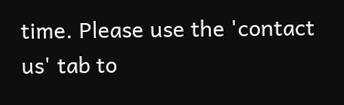time. Please use the 'contact us' tab to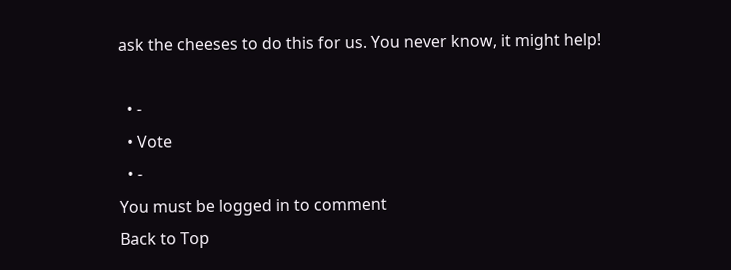ask the cheeses to do this for us. You never know, it might help!

  • -
  • Vote
  • -
You must be logged in to comment
Back to Top